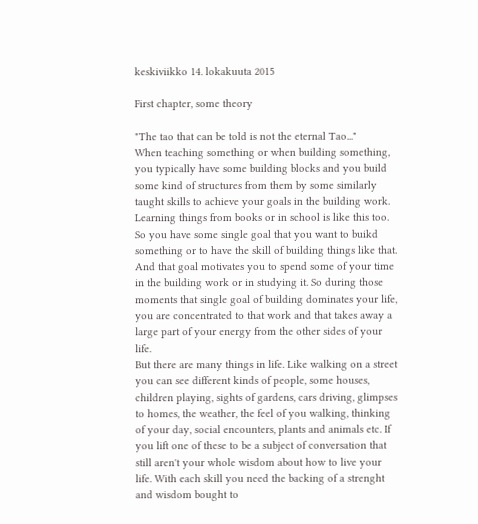keskiviikko 14. lokakuuta 2015

First chapter, some theory

"The tao that can be told is not the eternal Tao..."
When teaching something or when building something, you typically have some building blocks and you build some kind of structures from them by some similarly taught skills to achieve your goals in the building work. Learning things from books or in school is like this too.
So you have some single goal that you want to buikd something or to have the skill of building things like that. And that goal motivates you to spend some of your time in the building work or in studying it. So during those moments that single goal of building dominates your life, you are concentrated to that work and that takes away a large part of your energy from the other sides of your life.
But there are many things in life. Like walking on a street you can see different kinds of people, some houses, children playing, sights of gardens, cars driving, glimpses to homes, the weather, the feel of you walking, thinking of your day, social encounters, plants and animals etc. If you lift one of these to be a subject of conversation that still aren't your whole wisdom about how to live your life. With each skill you need the backing of a strenght and wisdom bought to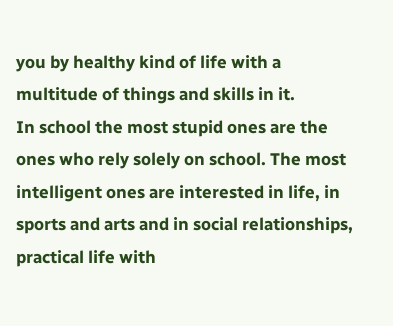you by healthy kind of life with a multitude of things and skills in it.
In school the most stupid ones are the ones who rely solely on school. The most intelligent ones are interested in life, in sports and arts and in social relationships, practical life with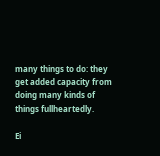many things to do: they get added capacity from doing many kinds of things fullheartedly.

Ei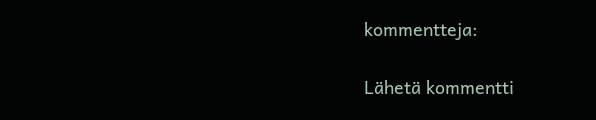kommentteja:

Lähetä kommentti